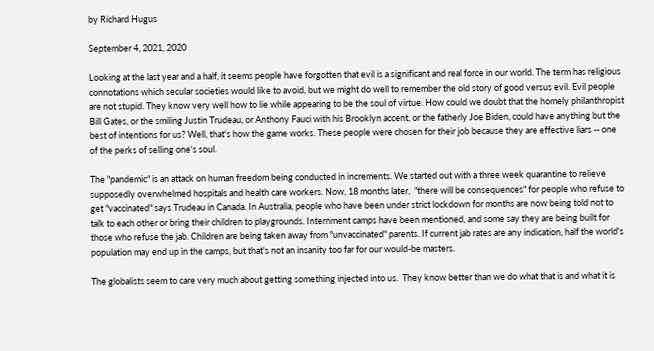by Richard Hugus

September 4, 2021, 2020

Looking at the last year and a half, it seems people have forgotten that evil is a significant and real force in our world. The term has religious connotations which secular societies would like to avoid, but we might do well to remember the old story of good versus evil. Evil people are not stupid. They know very well how to lie while appearing to be the soul of virtue. How could we doubt that the homely philanthropist Bill Gates, or the smiling Justin Trudeau, or Anthony Fauci with his Brooklyn accent, or the fatherly Joe Biden, could have anything but the best of intentions for us? Well, that's how the game works. These people were chosen for their job because they are effective liars -- one of the perks of selling one's soul.

The "pandemic" is an attack on human freedom being conducted in increments. We started out with a three week quarantine to relieve supposedly overwhelmed hospitals and health care workers. Now, 18 months later,  "there will be consequences" for people who refuse to get "vaccinated" says Trudeau in Canada. In Australia, people who have been under strict lockdown for months are now being told not to talk to each other or bring their children to playgrounds. Internment camps have been mentioned, and some say they are being built for those who refuse the jab. Children are being taken away from "unvaccinated" parents. If current jab rates are any indication, half the world's population may end up in the camps, but that's not an insanity too far for our would-be masters.

The globalists seem to care very much about getting something injected into us.  They know better than we do what that is and what it is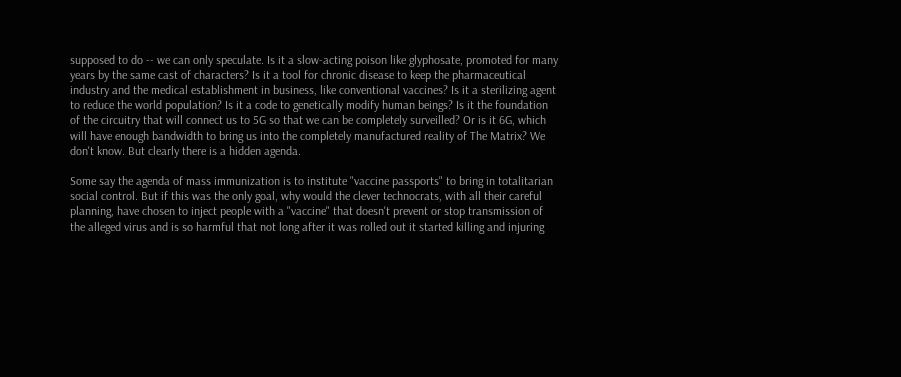supposed to do -- we can only speculate. Is it a slow-acting poison like glyphosate, promoted for many years by the same cast of characters? Is it a tool for chronic disease to keep the pharmaceutical industry and the medical establishment in business, like conventional vaccines? Is it a sterilizing agent to reduce the world population? Is it a code to genetically modify human beings? Is it the foundation of the circuitry that will connect us to 5G so that we can be completely surveilled? Or is it 6G, which will have enough bandwidth to bring us into the completely manufactured reality of The Matrix? We don't know. But clearly there is a hidden agenda.

Some say the agenda of mass immunization is to institute "vaccine passports" to bring in totalitarian social control. But if this was the only goal, why would the clever technocrats, with all their careful planning, have chosen to inject people with a "vaccine" that doesn't prevent or stop transmission of the alleged virus and is so harmful that not long after it was rolled out it started killing and injuring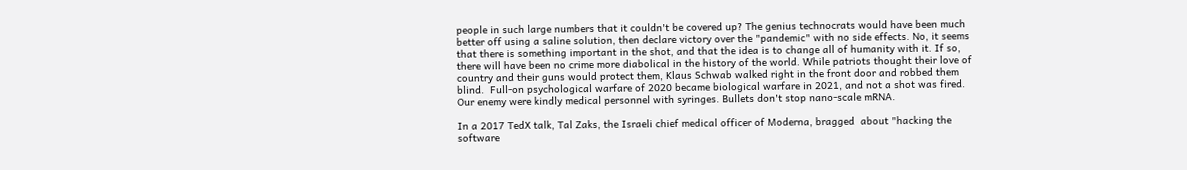people in such large numbers that it couldn't be covered up? The genius technocrats would have been much better off using a saline solution, then declare victory over the "pandemic" with no side effects. No, it seems that there is something important in the shot, and that the idea is to change all of humanity with it. If so, there will have been no crime more diabolical in the history of the world. While patriots thought their love of country and their guns would protect them, Klaus Schwab walked right in the front door and robbed them blind.  Full-on psychological warfare of 2020 became biological warfare in 2021, and not a shot was fired. Our enemy were kindly medical personnel with syringes. Bullets don't stop nano-scale mRNA.

In a 2017 TedX talk, Tal Zaks, the Israeli chief medical officer of Moderna, bragged  about "hacking the software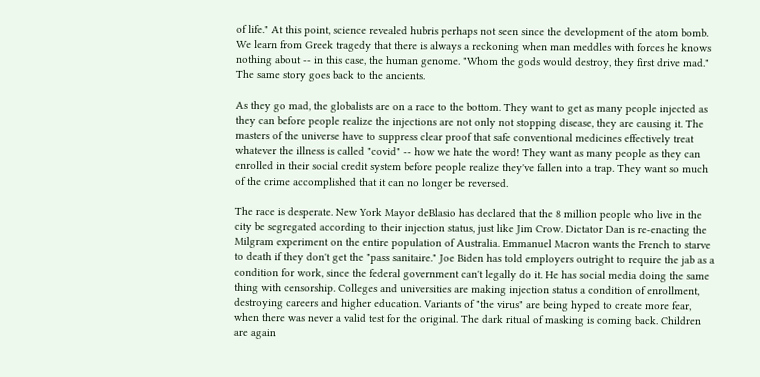of life." At this point, science revealed hubris perhaps not seen since the development of the atom bomb. We learn from Greek tragedy that there is always a reckoning when man meddles with forces he knows nothing about -- in this case, the human genome. "Whom the gods would destroy, they first drive mad." The same story goes back to the ancients.

As they go mad, the globalists are on a race to the bottom. They want to get as many people injected as they can before people realize the injections are not only not stopping disease, they are causing it. The masters of the universe have to suppress clear proof that safe conventional medicines effectively treat whatever the illness is called "covid" -- how we hate the word! They want as many people as they can enrolled in their social credit system before people realize they've fallen into a trap. They want so much of the crime accomplished that it can no longer be reversed.

The race is desperate. New York Mayor deBlasio has declared that the 8 million people who live in the city be segregated according to their injection status, just like Jim Crow. Dictator Dan is re-enacting the Milgram experiment on the entire population of Australia. Emmanuel Macron wants the French to starve to death if they don't get the "pass sanitaire." Joe Biden has told employers outright to require the jab as a condition for work, since the federal government can't legally do it. He has social media doing the same thing with censorship. Colleges and universities are making injection status a condition of enrollment, destroying careers and higher education. Variants of "the virus" are being hyped to create more fear, when there was never a valid test for the original. The dark ritual of masking is coming back. Children are again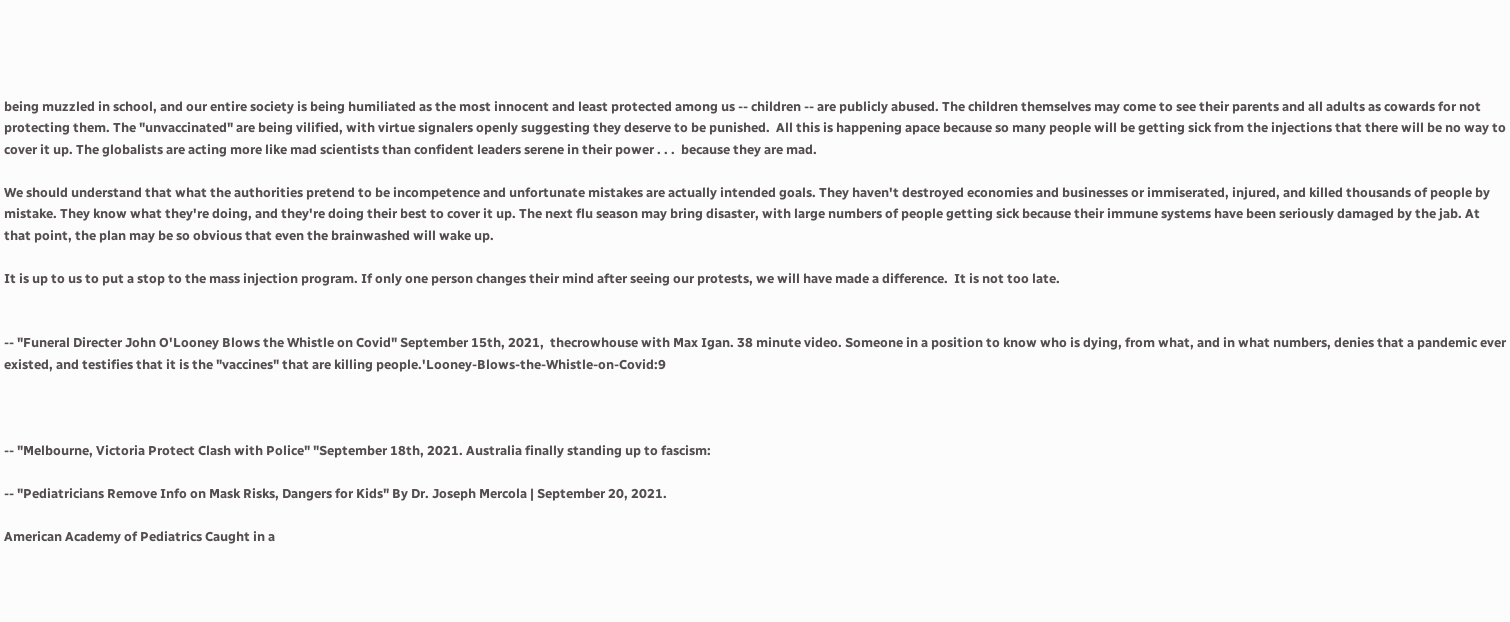being muzzled in school, and our entire society is being humiliated as the most innocent and least protected among us -- children -- are publicly abused. The children themselves may come to see their parents and all adults as cowards for not protecting them. The "unvaccinated" are being vilified, with virtue signalers openly suggesting they deserve to be punished.  All this is happening apace because so many people will be getting sick from the injections that there will be no way to cover it up. The globalists are acting more like mad scientists than confident leaders serene in their power . . .  because they are mad.

We should understand that what the authorities pretend to be incompetence and unfortunate mistakes are actually intended goals. They haven't destroyed economies and businesses or immiserated, injured, and killed thousands of people by mistake. They know what they're doing, and they're doing their best to cover it up. The next flu season may bring disaster, with large numbers of people getting sick because their immune systems have been seriously damaged by the jab. At that point, the plan may be so obvious that even the brainwashed will wake up.

It is up to us to put a stop to the mass injection program. If only one person changes their mind after seeing our protests, we will have made a difference.  It is not too late.


-- "Funeral Directer John O'Looney Blows the Whistle on Covid" September 15th, 2021,  thecrowhouse with Max Igan. 38 minute video. Someone in a position to know who is dying, from what, and in what numbers, denies that a pandemic ever existed, and testifies that it is the "vaccines" that are killing people.'Looney-Blows-the-Whistle-on-Covid:9



-- "Melbourne, Victoria Protect Clash with Police" "September 18th, 2021. Australia finally standing up to fascism:

-- "Pediatricians Remove Info on Mask Risks, Dangers for Kids" By Dr. Joseph Mercola | September 20, 2021.

American Academy of Pediatrics Caught in a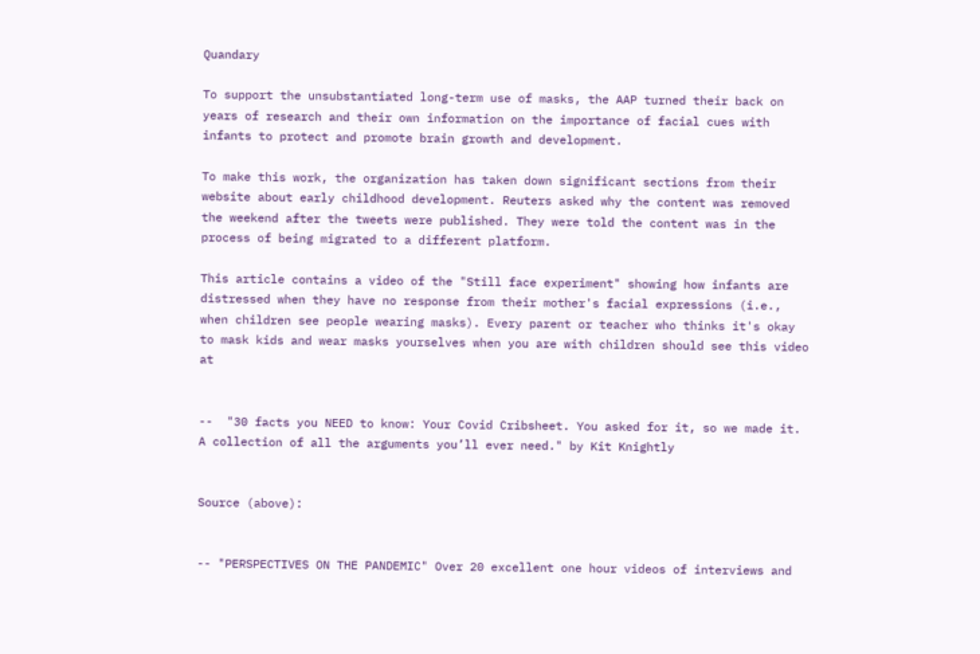Quandary

To support the unsubstantiated long-term use of masks, the AAP turned their back on years of research and their own information on the importance of facial cues with infants to protect and promote brain growth and development.

To make this work, the organization has taken down significant sections from their website about early childhood development. Reuters asked why the content was removed the weekend after the tweets were published. They were told the content was in the process of being migrated to a different platform.

This article contains a video of the "Still face experiment" showing how infants are distressed when they have no response from their mother's facial expressions (i.e., when children see people wearing masks). Every parent or teacher who thinks it's okay to mask kids and wear masks yourselves when you are with children should see this video  at


--  "30 facts you NEED to know: Your Covid Cribsheet. You asked for it, so we made it. A collection of all the arguments you’ll ever need." by Kit Knightly


Source (above):


-- "PERSPECTIVES ON THE PANDEMIC" Over 20 excellent one hour videos of interviews and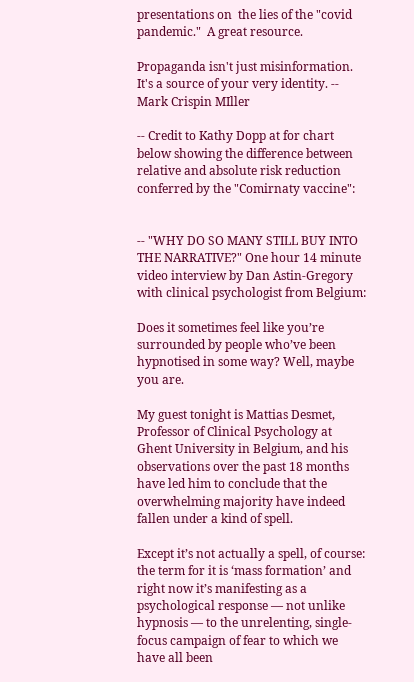presentations on  the lies of the "covid pandemic."  A great resource.

Propaganda isn't just misinformation. It's a source of your very identity. -- Mark Crispin MIller

-- Credit to Kathy Dopp at for chart below showing the difference between relative and absolute risk reduction conferred by the "Comirnaty vaccine":


-- "WHY DO SO MANY STILL BUY INTO THE NARRATIVE?" One hour 14 minute video interview by Dan Astin-Gregory with clinical psychologist from Belgium:

Does it sometimes feel like you’re surrounded by people who’ve been hypnotised in some way? Well, maybe you are.

My guest tonight is Mattias Desmet, Professor of Clinical Psychology at Ghent University in Belgium, and his observations over the past 18 months have led him to conclude that the overwhelming majority have indeed fallen under a kind of spell.

Except it’s not actually a spell, of course: the term for it is ‘mass formation’ and right now it’s manifesting as a psychological response — not unlike hypnosis — to the unrelenting, single-focus campaign of fear to which we have all been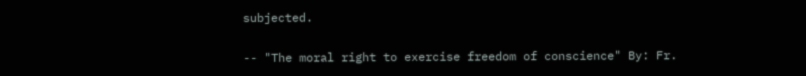subjected.

-- "The moral right to exercise freedom of conscience" By: Fr.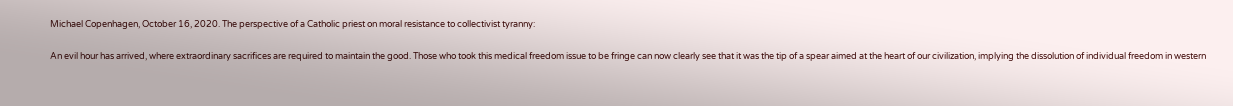Michael Copenhagen, October 16, 2020. The perspective of a Catholic priest on moral resistance to collectivist tyranny:

An evil hour has arrived, where extraordinary sacrifices are required to maintain the good. Those who took this medical freedom issue to be fringe can now clearly see that it was the tip of a spear aimed at the heart of our civilization, implying the dissolution of individual freedom in western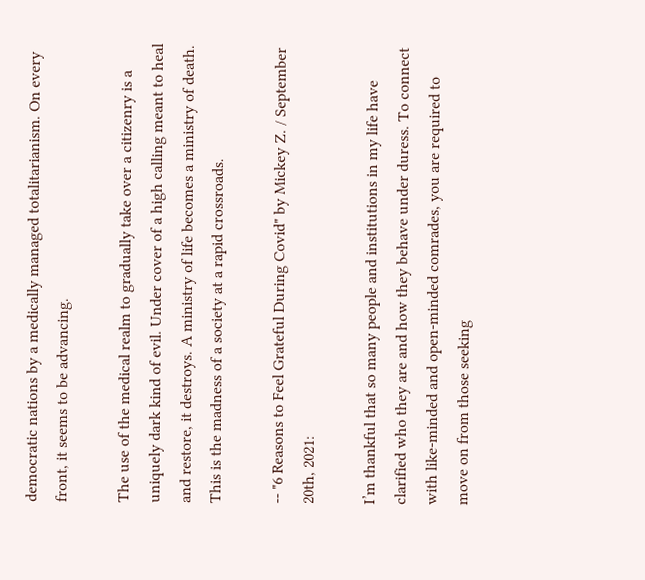democratic nations by a medically managed totalitarianism. On every front, it seems to be advancing.

The use of the medical realm to gradually take over a citizenry is a uniquely dark kind of evil. Under cover of a high calling meant to heal and restore, it destroys. A ministry of life becomes a ministry of death. This is the madness of a society at a rapid crossroads.

-- "6 Reasons to Feel Grateful During Covid" by Mickey Z. / September 20th, 2021:

I’m thankful that so many people and institutions in my life have clarified who they are and how they behave under duress. To connect with like-minded and open-minded comrades, you are required to move on from those seeking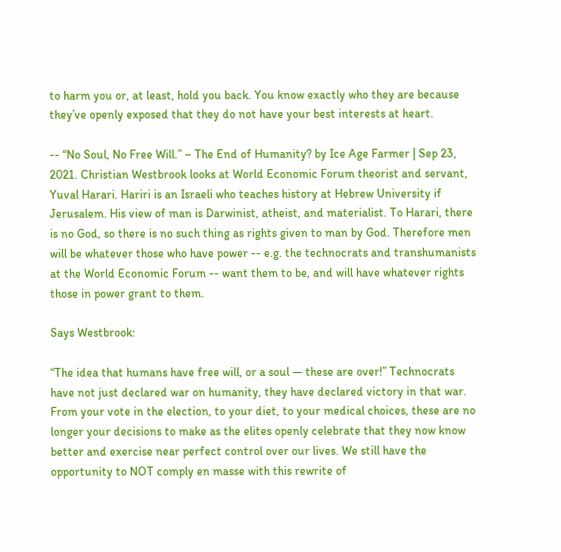to harm you or, at least, hold you back. You know exactly who they are because they’ve openly exposed that they do not have your best interests at heart.

-- “No Soul, No Free Will.” – The End of Humanity? by Ice Age Farmer | Sep 23, 2021. Christian Westbrook looks at World Economic Forum theorist and servant, Yuval Harari. Hariri is an Israeli who teaches history at Hebrew University if Jerusalem. His view of man is Darwinist, atheist, and materialist. To Harari, there is no God, so there is no such thing as rights given to man by God. Therefore men will be whatever those who have power -- e.g. the technocrats and transhumanists at the World Economic Forum -- want them to be, and will have whatever rights those in power grant to them.

Says Westbrook:

“The idea that humans have free will, or a soul — these are over!” Technocrats have not just declared war on humanity, they have declared victory in that war. From your vote in the election, to your diet, to your medical choices, these are no longer your decisions to make as the elites openly celebrate that they now know better and exercise near perfect control over our lives. We still have the opportunity to NOT comply en masse with this rewrite of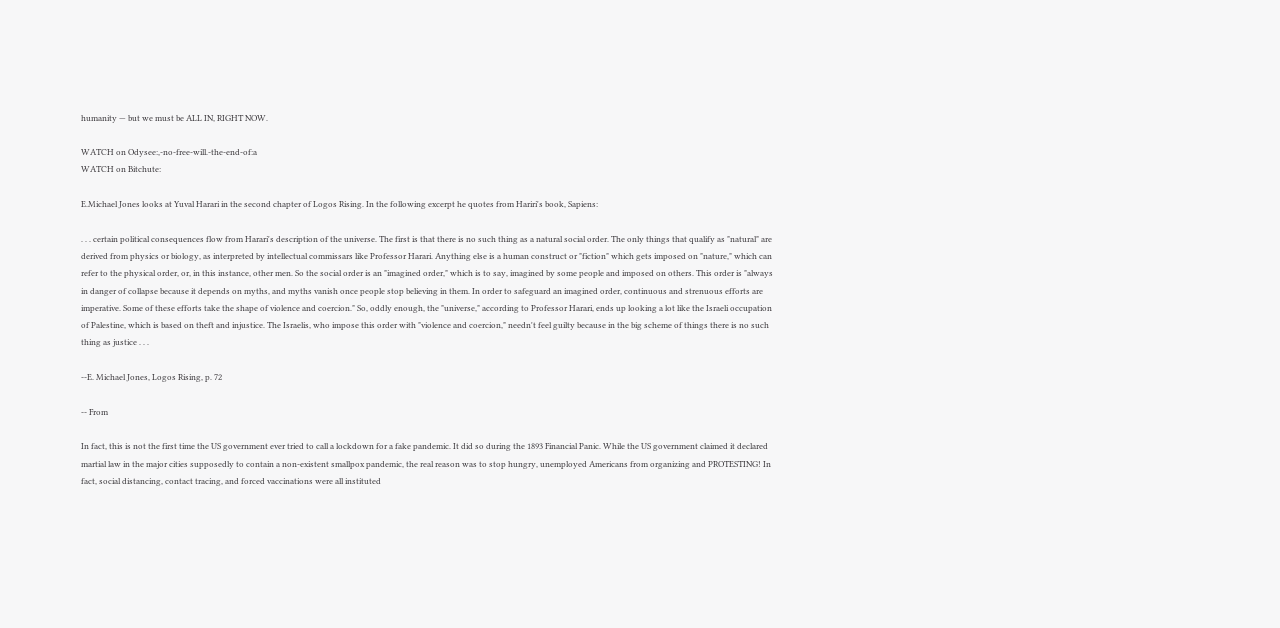humanity — but we must be ALL IN, RIGHT NOW.

WATCH on Odysee:,-no-free-will.-the-end-of:a
WATCH on Bitchute:

E.Michael Jones looks at Yuval Harari in the second chapter of Logos Rising. In the following excerpt he quotes from Hariri's book, Sapiens:

. . . certain political consequences flow from Harari's description of the universe. The first is that there is no such thing as a natural social order. The only things that qualify as "natural" are derived from physics or biology, as interpreted by intellectual commissars like Professor Harari. Anything else is a human construct or "fiction" which gets imposed on "nature," which can refer to the physical order, or, in this instance, other men. So the social order is an "imagined order," which is to say, imagined by some people and imposed on others. This order is "always in danger of collapse because it depends on myths, and myths vanish once people stop believing in them. In order to safeguard an imagined order, continuous and strenuous efforts are imperative. Some of these efforts take the shape of violence and coercion." So, oddly enough, the "universe," according to Professor Harari, ends up looking a lot like the Israeli occupation of Palestine, which is based on theft and injustice. The Israelis, who impose this order with "violence and coercion," needn't feel guilty because in the big scheme of things there is no such thing as justice . . .

--E. Michael Jones, Logos Rising, p. 72

-- From

In fact, this is not the first time the US government ever tried to call a lockdown for a fake pandemic. It did so during the 1893 Financial Panic. While the US government claimed it declared martial law in the major cities supposedly to contain a non-existent smallpox pandemic, the real reason was to stop hungry, unemployed Americans from organizing and PROTESTING! In fact, social distancing, contact tracing, and forced vaccinations were all instituted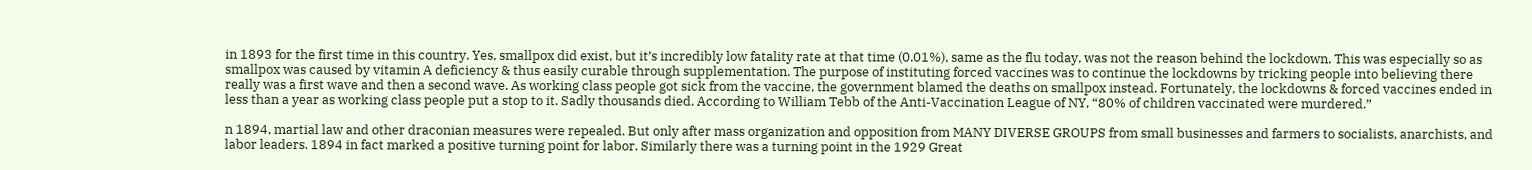in 1893 for the first time in this country. Yes, smallpox did exist, but it’s incredibly low fatality rate at that time (0.01%), same as the flu today, was not the reason behind the lockdown. This was especially so as smallpox was caused by vitamin A deficiency & thus easily curable through supplementation. The purpose of instituting forced vaccines was to continue the lockdowns by tricking people into believing there really was a first wave and then a second wave. As working class people got sick from the vaccine, the government blamed the deaths on smallpox instead. Fortunately, the lockdowns & forced vaccines ended in less than a year as working class people put a stop to it. Sadly thousands died. According to William Tebb of the Anti-Vaccination League of NY, “80% of children vaccinated were murdered.”

n 1894, martial law and other draconian measures were repealed. But only after mass organization and opposition from MANY DIVERSE GROUPS from small businesses and farmers to socialists, anarchists, and labor leaders. 1894 in fact marked a positive turning point for labor. Similarly there was a turning point in the 1929 Great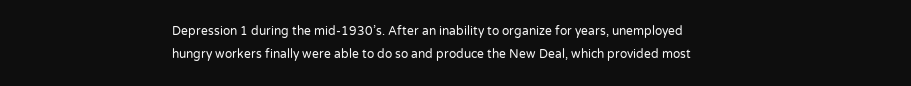Depression 1 during the mid-1930’s. After an inability to organize for years, unemployed hungry workers finally were able to do so and produce the New Deal, which provided most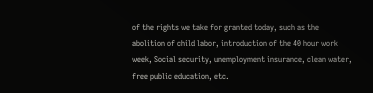of the rights we take for granted today, such as the abolition of child labor, introduction of the 40 hour work week, Social security, unemployment insurance, clean water, free public education, etc.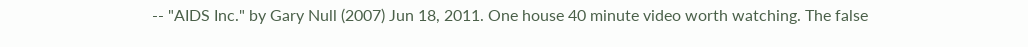-- "AIDS Inc." by Gary Null (2007) Jun 18, 2011. One house 40 minute video worth watching. The false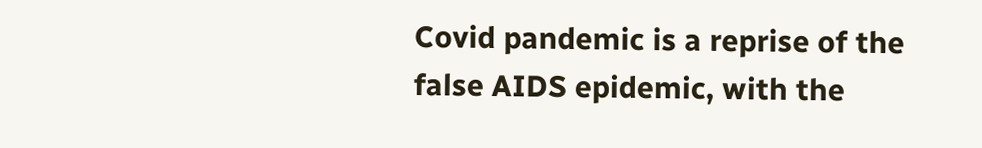Covid pandemic is a reprise of the false AIDS epidemic, with the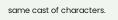same cast of characters.